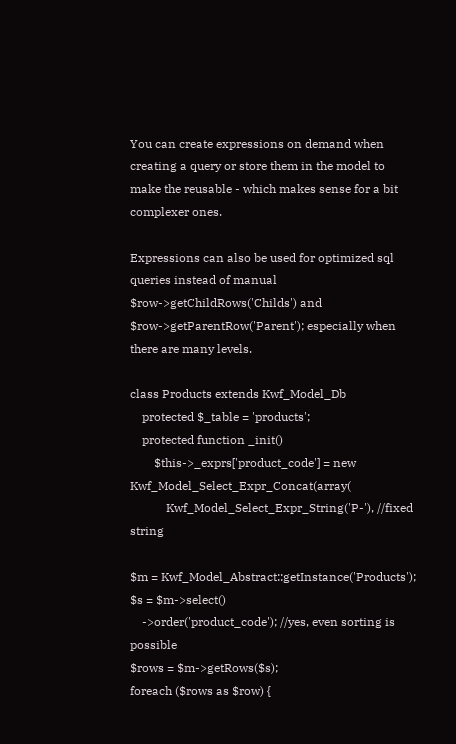You can create expressions on demand when creating a query or store them in the model to make the reusable - which makes sense for a bit complexer ones.

Expressions can also be used for optimized sql queries instead of manual $row->getChildRows('Childs') and $row->getParentRow('Parent'); especially when there are many levels.

class Products extends Kwf_Model_Db
    protected $_table = 'products';
    protected function _init()
        $this->_exprs['product_code'] = new Kwf_Model_Select_Expr_Concat(array(
            Kwf_Model_Select_Expr_String('P-'), //fixed string

$m = Kwf_Model_Abstract::getInstance('Products');
$s = $m->select()
    ->order('product_code'); //yes, even sorting is possible
$rows = $m->getRows($s);
foreach ($rows as $row) {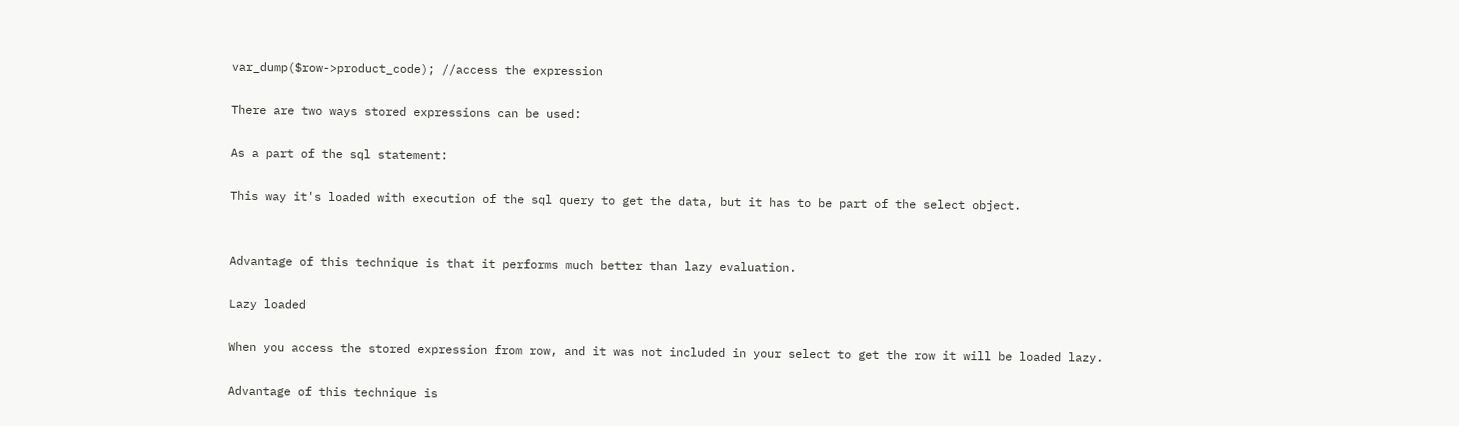var_dump($row->product_code); //access the expression

There are two ways stored expressions can be used:

As a part of the sql statement:

This way it's loaded with execution of the sql query to get the data, but it has to be part of the select object.


Advantage of this technique is that it performs much better than lazy evaluation.

Lazy loaded

When you access the stored expression from row, and it was not included in your select to get the row it will be loaded lazy.

Advantage of this technique is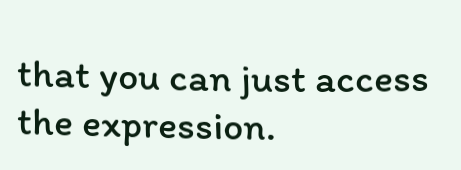that you can just access the expression.